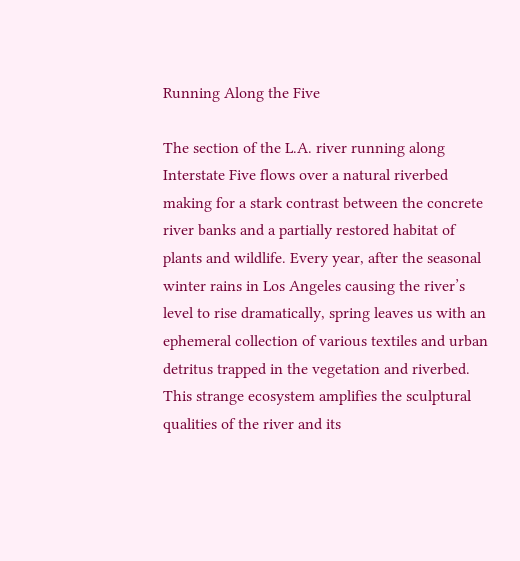Running Along the Five

The section of the L.A. river running along Interstate Five flows over a natural riverbed making for a stark contrast between the concrete river banks and a partially restored habitat of plants and wildlife. Every year, after the seasonal winter rains in Los Angeles causing the river’s level to rise dramatically, spring leaves us with an ephemeral collection of various textiles and urban detritus trapped in the vegetation and riverbed. This strange ecosystem amplifies the sculptural qualities of the river and its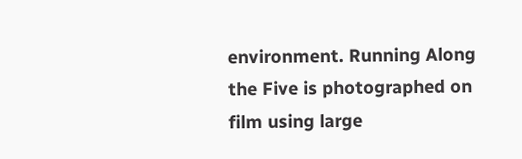environment. Running Along the Five is photographed on film using large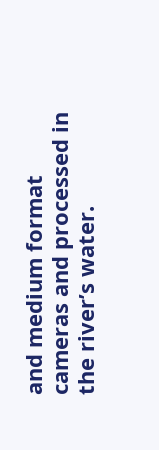and medium format cameras and processed in the river’s water.